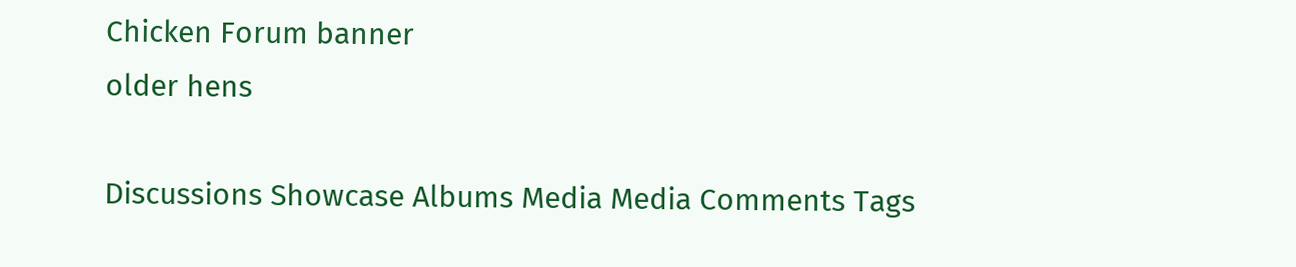Chicken Forum banner
older hens

Discussions Showcase Albums Media Media Comments Tags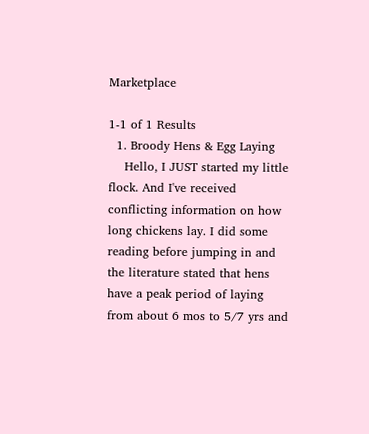Marketplace

1-1 of 1 Results
  1. Broody Hens & Egg Laying
    Hello, I JUST started my little flock. And I've received conflicting information on how long chickens lay. I did some reading before jumping in and the literature stated that hens have a peak period of laying from about 6 mos to 5/7 yrs and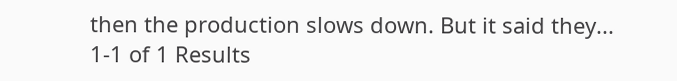then the production slows down. But it said they...
1-1 of 1 Results